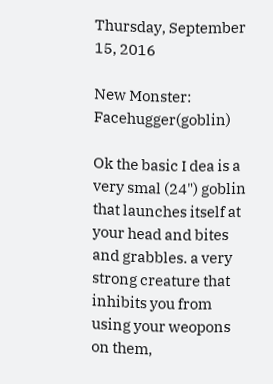Thursday, September 15, 2016

New Monster: Facehugger(goblin)

Ok the basic I dea is a very smal (24") goblin that launches itself at your head and bites and grabbles. a very strong creature that inhibits you from using your weopons on them,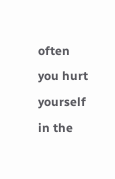often you hurt yourself in the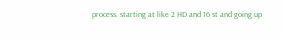process. starting at like 2 HD and 16 st and going up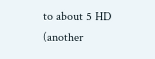to about 5 HD
(another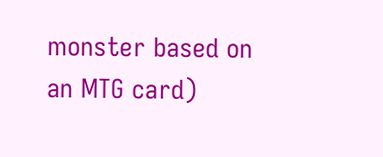monster based on an MTG card)